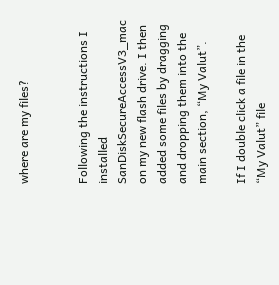where are my files?


Following the instructions I installed SanDiskSecureAccessV3_mac on my new flash drive. I then added some files by dragging and dropping them into the main section, “My Valut”.

If I double click a file in the “My Valut” file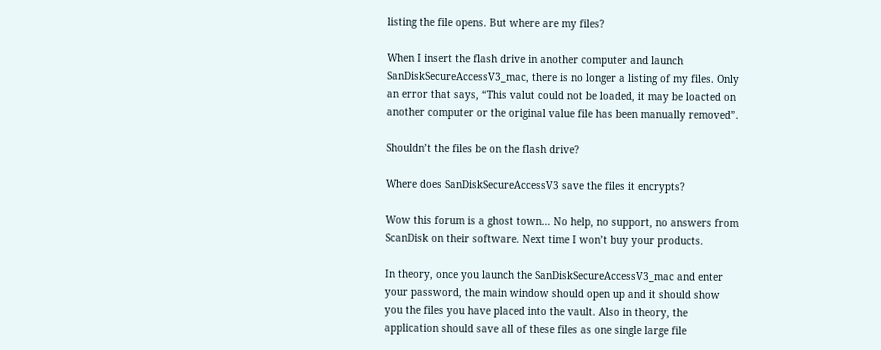listing the file opens. But where are my files?

When I insert the flash drive in another computer and launch SanDiskSecureAccessV3_mac, there is no longer a listing of my files. Only an error that says, “This valut could not be loaded, it may be loacted on another computer or the original value file has been manually removed”.

Shouldn’t the files be on the flash drive?

Where does SanDiskSecureAccessV3 save the files it encrypts?

Wow this forum is a ghost town… No help, no support, no answers from ScanDisk on their software. Next time I won’t buy your products.

In theory, once you launch the SanDiskSecureAccessV3_mac and enter your password, the main window should open up and it should show you the files you have placed into the vault. Also in theory, the application should save all of these files as one single large file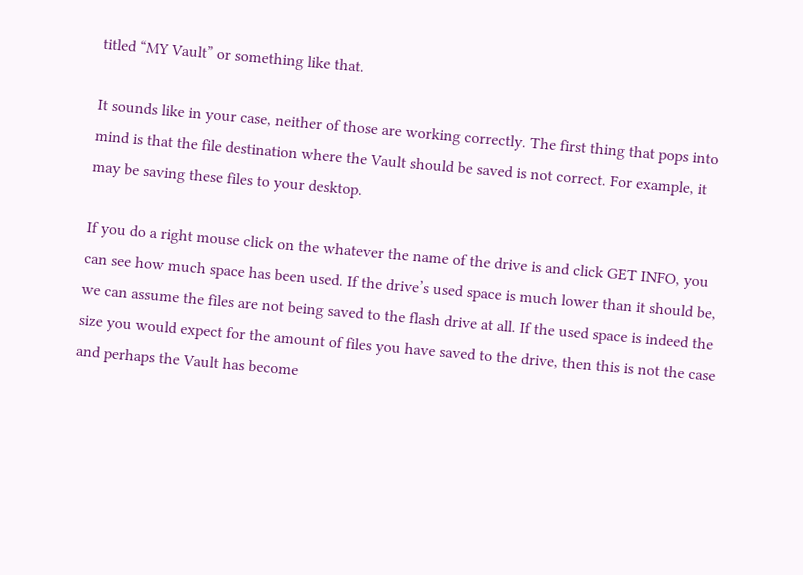titled “MY Vault” or something like that.

It sounds like in your case, neither of those are working correctly. The first thing that pops into mind is that the file destination where the Vault should be saved is not correct. For example, it may be saving these files to your desktop.

If you do a right mouse click on the whatever the name of the drive is and click GET INFO, you can see how much space has been used. If the drive’s used space is much lower than it should be, we can assume the files are not being saved to the flash drive at all. If the used space is indeed the size you would expect for the amount of files you have saved to the drive, then this is not the case and perhaps the Vault has become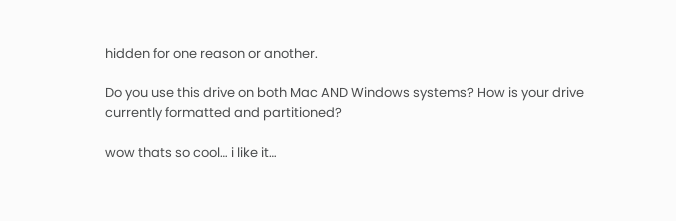hidden for one reason or another.

Do you use this drive on both Mac AND Windows systems? How is your drive currently formatted and partitioned?

wow thats so cool… i like it…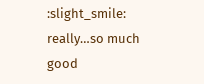:slight_smile: really…so much good